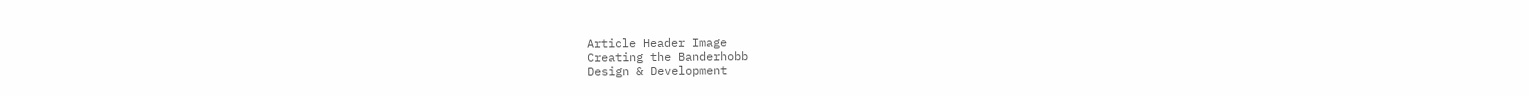Article Header Image
Creating the Banderhobb
Design & Development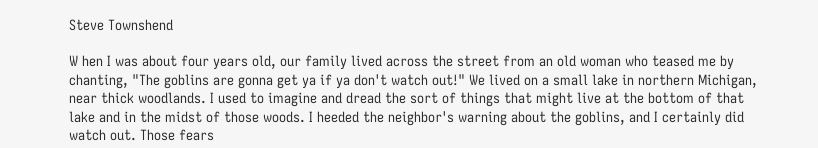Steve Townshend

W hen I was about four years old, our family lived across the street from an old woman who teased me by chanting, "The goblins are gonna get ya if ya don't watch out!" We lived on a small lake in northern Michigan, near thick woodlands. I used to imagine and dread the sort of things that might live at the bottom of that lake and in the midst of those woods. I heeded the neighbor's warning about the goblins, and I certainly did watch out. Those fears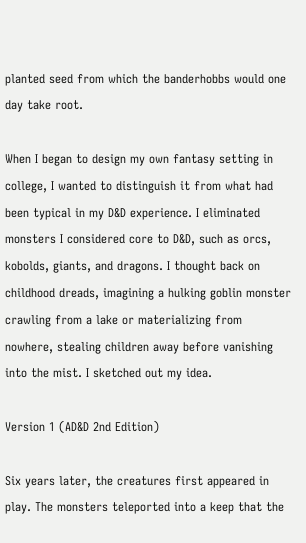planted seed from which the banderhobbs would one day take root.

When I began to design my own fantasy setting in college, I wanted to distinguish it from what had been typical in my D&D experience. I eliminated monsters I considered core to D&D, such as orcs, kobolds, giants, and dragons. I thought back on childhood dreads, imagining a hulking goblin monster crawling from a lake or materializing from nowhere, stealing children away before vanishing into the mist. I sketched out my idea.

Version 1 (AD&D 2nd Edition)

Six years later, the creatures first appeared in play. The monsters teleported into a keep that the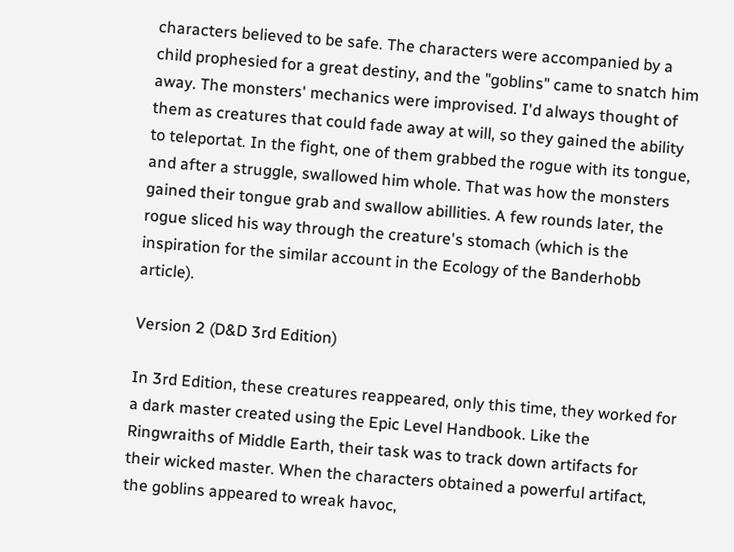characters believed to be safe. The characters were accompanied by a child prophesied for a great destiny, and the "goblins" came to snatch him away. The monsters' mechanics were improvised. I'd always thought of them as creatures that could fade away at will, so they gained the ability to teleportat. In the fight, one of them grabbed the rogue with its tongue, and after a struggle, swallowed him whole. That was how the monsters gained their tongue grab and swallow abillities. A few rounds later, the rogue sliced his way through the creature's stomach (which is the inspiration for the similar account in the Ecology of the Banderhobb article).

Version 2 (D&D 3rd Edition)

In 3rd Edition, these creatures reappeared, only this time, they worked for a dark master created using the Epic Level Handbook. Like the Ringwraiths of Middle Earth, their task was to track down artifacts for their wicked master. When the characters obtained a powerful artifact, the goblins appeared to wreak havoc,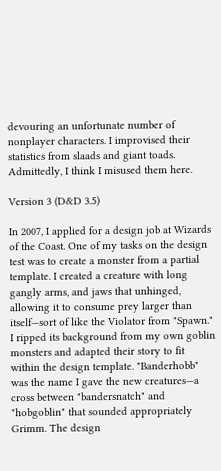devouring an unfortunate number of nonplayer characters. I improvised their statistics from slaads and giant toads. Admittedly, I think I misused them here.

Version 3 (D&D 3.5)

In 2007, I applied for a design job at Wizards of the Coast. One of my tasks on the design test was to create a monster from a partial template. I created a creature with long gangly arms, and jaws that unhinged, allowing it to consume prey larger than itself—sort of like the Violator from "Spawn." I ripped its background from my own goblin monsters and adapted their story to fit within the design template. "Banderhobb" was the name I gave the new creatures—a cross between "bandersnatch" and "hobgoblin" that sounded appropriately Grimm. The design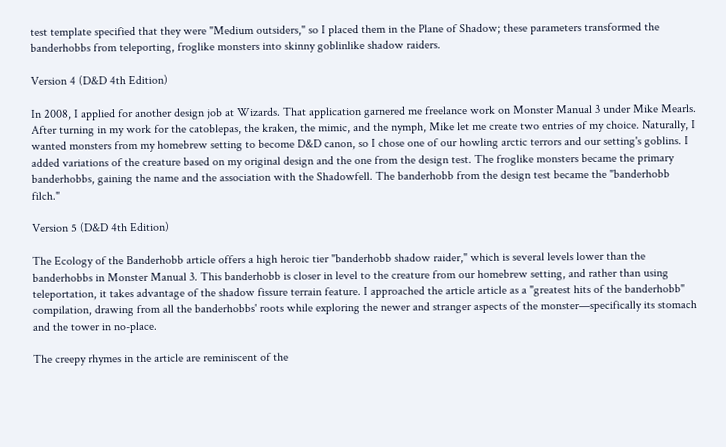test template specified that they were "Medium outsiders," so I placed them in the Plane of Shadow; these parameters transformed the banderhobbs from teleporting, froglike monsters into skinny goblinlike shadow raiders.

Version 4 (D&D 4th Edition)

In 2008, I applied for another design job at Wizards. That application garnered me freelance work on Monster Manual 3 under Mike Mearls. After turning in my work for the catoblepas, the kraken, the mimic, and the nymph, Mike let me create two entries of my choice. Naturally, I wanted monsters from my homebrew setting to become D&D canon, so I chose one of our howling arctic terrors and our setting's goblins. I added variations of the creature based on my original design and the one from the design test. The froglike monsters became the primary banderhobbs, gaining the name and the association with the Shadowfell. The banderhobb from the design test became the "banderhobb filch."

Version 5 (D&D 4th Edition)

The Ecology of the Banderhobb article offers a high heroic tier "banderhobb shadow raider," which is several levels lower than the banderhobbs in Monster Manual 3. This banderhobb is closer in level to the creature from our homebrew setting, and rather than using teleportation, it takes advantage of the shadow fissure terrain feature. I approached the article article as a "greatest hits of the banderhobb" compilation, drawing from all the banderhobbs' roots while exploring the newer and stranger aspects of the monster—specifically its stomach and the tower in no-place.

The creepy rhymes in the article are reminiscent of the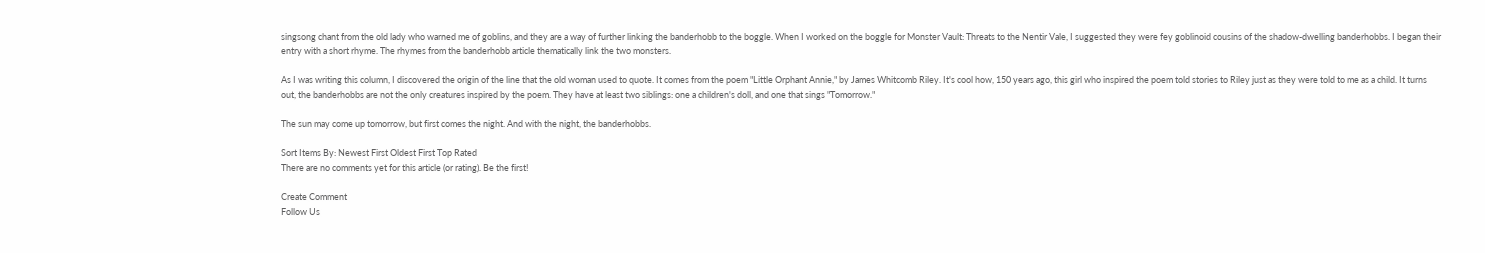singsong chant from the old lady who warned me of goblins, and they are a way of further linking the banderhobb to the boggle. When I worked on the boggle for Monster Vault: Threats to the Nentir Vale, I suggested they were fey goblinoid cousins of the shadow-dwelling banderhobbs. I began their entry with a short rhyme. The rhymes from the banderhobb article thematically link the two monsters.

As I was writing this column, I discovered the origin of the line that the old woman used to quote. It comes from the poem "Little Orphant Annie," by James Whitcomb Riley. It's cool how, 150 years ago, this girl who inspired the poem told stories to Riley just as they were told to me as a child. It turns out, the banderhobbs are not the only creatures inspired by the poem. They have at least two siblings: one a children's doll, and one that sings "Tomorrow."

The sun may come up tomorrow, but first comes the night. And with the night, the banderhobbs.

Sort Items By: Newest First Oldest First Top Rated
There are no comments yet for this article (or rating). Be the first!

Create Comment
Follow Us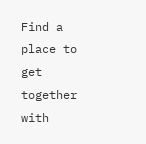Find a place to get together with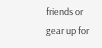friends or gear up for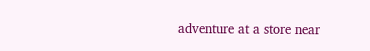adventure at a store near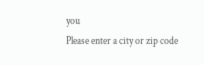you
Please enter a city or zip code